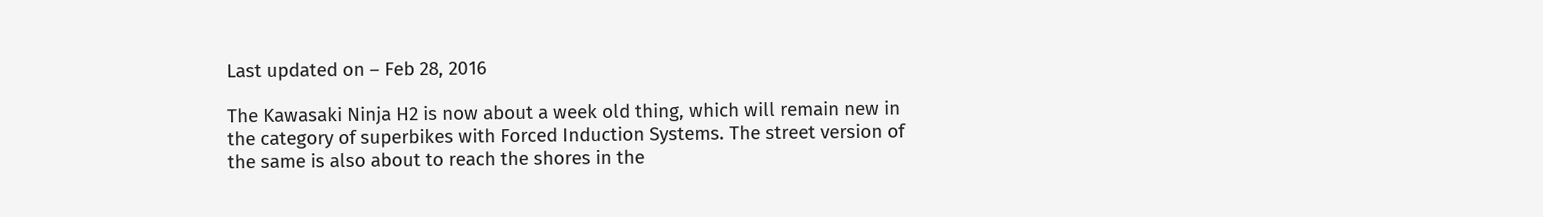Last updated on – Feb 28, 2016

The Kawasaki Ninja H2 is now about a week old thing, which will remain new in the category of superbikes with Forced Induction Systems. The street version of the same is also about to reach the shores in the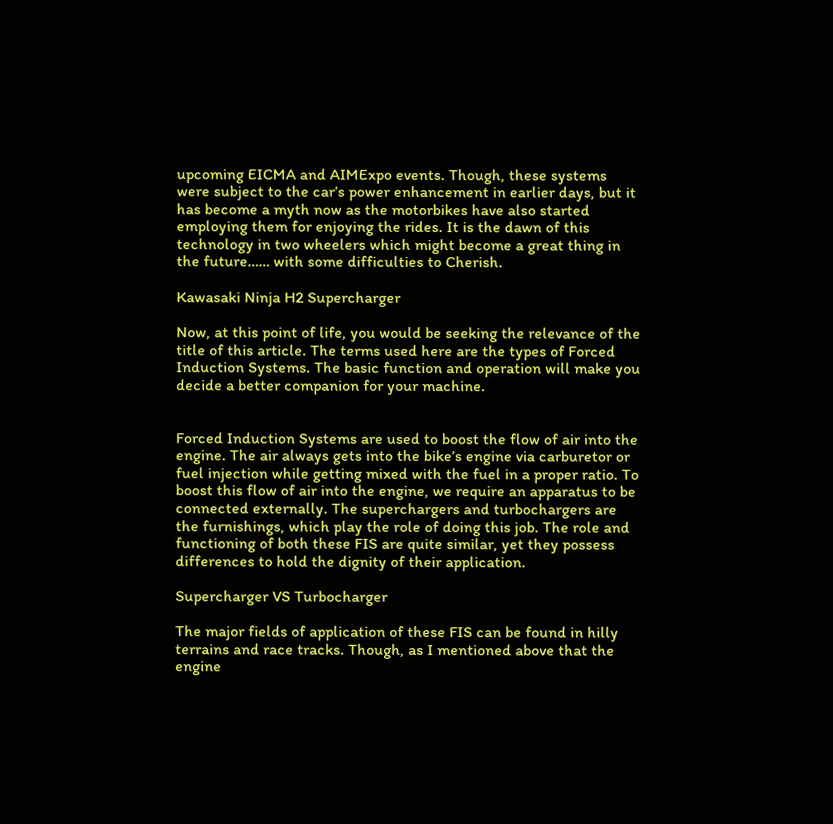upcoming EICMA and AIMExpo events. Though, these systems were subject to the car’s power enhancement in earlier days, but it has become a myth now as the motorbikes have also started employing them for enjoying the rides. It is the dawn of this technology in two wheelers which might become a great thing in the future…… with some difficulties to Cherish.

Kawasaki Ninja H2 Supercharger

Now, at this point of life, you would be seeking the relevance of the title of this article. The terms used here are the types of Forced Induction Systems. The basic function and operation will make you decide a better companion for your machine.


Forced Induction Systems are used to boost the flow of air into the engine. The air always gets into the bike’s engine via carburetor or fuel injection while getting mixed with the fuel in a proper ratio. To boost this flow of air into the engine, we require an apparatus to be connected externally. The superchargers and turbochargers are the furnishings, which play the role of doing this job. The role and functioning of both these FIS are quite similar, yet they possess differences to hold the dignity of their application.

Supercharger VS Turbocharger

The major fields of application of these FIS can be found in hilly terrains and race tracks. Though, as I mentioned above that the engine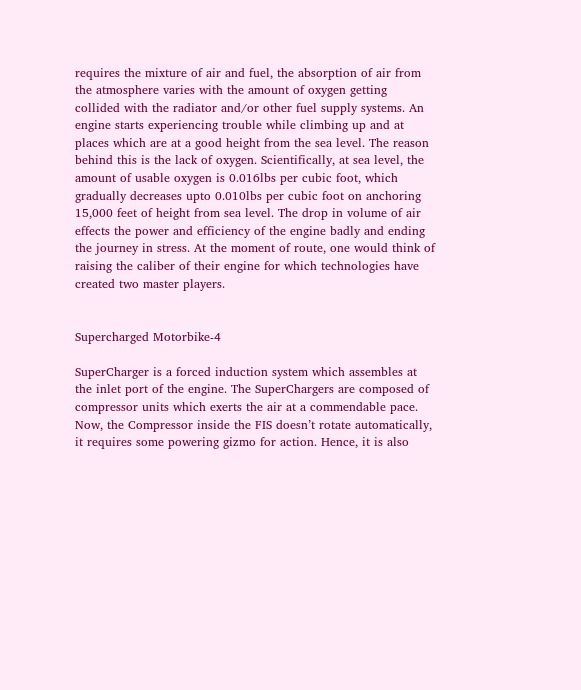requires the mixture of air and fuel, the absorption of air from the atmosphere varies with the amount of oxygen getting collided with the radiator and/or other fuel supply systems. An engine starts experiencing trouble while climbing up and at places which are at a good height from the sea level. The reason behind this is the lack of oxygen. Scientifically, at sea level, the amount of usable oxygen is 0.016lbs per cubic foot, which gradually decreases upto 0.010lbs per cubic foot on anchoring 15,000 feet of height from sea level. The drop in volume of air effects the power and efficiency of the engine badly and ending the journey in stress. At the moment of route, one would think of raising the caliber of their engine for which technologies have created two master players.


Supercharged Motorbike-4

SuperCharger is a forced induction system which assembles at the inlet port of the engine. The SuperChargers are composed of compressor units which exerts the air at a commendable pace. Now, the Compressor inside the FIS doesn’t rotate automatically, it requires some powering gizmo for action. Hence, it is also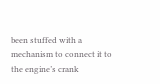been stuffed with a mechanism to connect it to the engine’s crank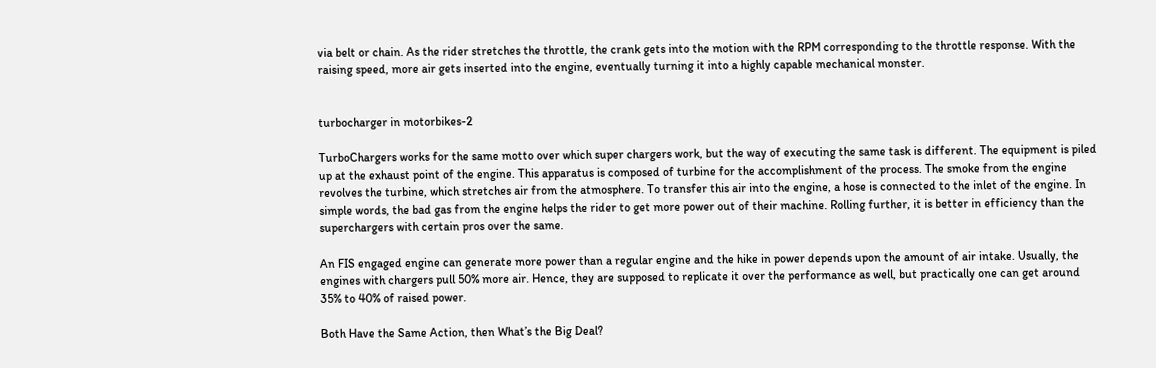via belt or chain. As the rider stretches the throttle, the crank gets into the motion with the RPM corresponding to the throttle response. With the raising speed, more air gets inserted into the engine, eventually turning it into a highly capable mechanical monster.


turbocharger in motorbikes-2

TurboChargers works for the same motto over which super chargers work, but the way of executing the same task is different. The equipment is piled up at the exhaust point of the engine. This apparatus is composed of turbine for the accomplishment of the process. The smoke from the engine revolves the turbine, which stretches air from the atmosphere. To transfer this air into the engine, a hose is connected to the inlet of the engine. In simple words, the bad gas from the engine helps the rider to get more power out of their machine. Rolling further, it is better in efficiency than the superchargers with certain pros over the same.

An FIS engaged engine can generate more power than a regular engine and the hike in power depends upon the amount of air intake. Usually, the engines with chargers pull 50% more air. Hence, they are supposed to replicate it over the performance as well, but practically one can get around 35% to 40% of raised power.

Both Have the Same Action, then What’s the Big Deal?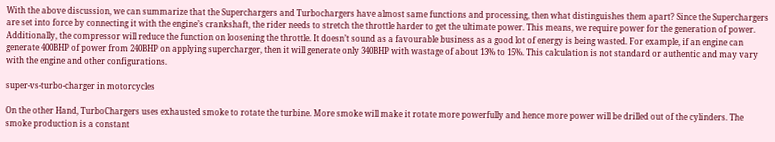With the above discussion, we can summarize that the Superchargers and Turbochargers have almost same functions and processing, then what distinguishes them apart? Since the Superchargers are set into force by connecting it with the engine’s crankshaft, the rider needs to stretch the throttle harder to get the ultimate power. This means, we require power for the generation of power. Additionally, the compressor will reduce the function on loosening the throttle. It doesn’t sound as a favourable business as a good lot of energy is being wasted. For example, if an engine can generate 400BHP of power from 240BHP on applying supercharger, then it will generate only 340BHP with wastage of about 13% to 15%. This calculation is not standard or authentic and may vary with the engine and other configurations.

super-vs-turbo-charger in motorcycles

On the other Hand, TurboChargers uses exhausted smoke to rotate the turbine. More smoke will make it rotate more powerfully and hence more power will be drilled out of the cylinders. The smoke production is a constant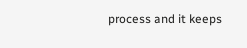process and it keeps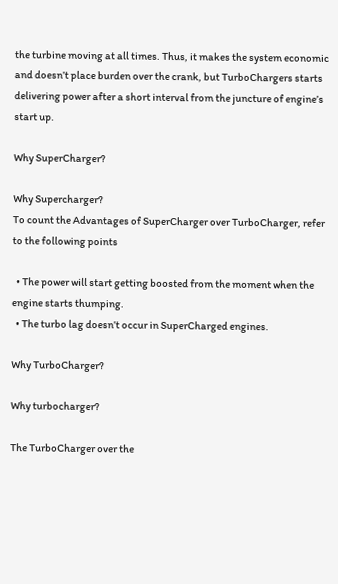the turbine moving at all times. Thus, it makes the system economic and doesn’t place burden over the crank, but TurboChargers starts delivering power after a short interval from the juncture of engine’s start up.

Why SuperCharger?

Why Supercharger?
To count the Advantages of SuperCharger over TurboCharger, refer to the following points

  • The power will start getting boosted from the moment when the engine starts thumping.
  • The turbo lag doesn’t occur in SuperCharged engines.

Why TurboCharger?

Why turbocharger?

The TurboCharger over the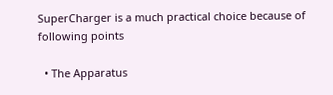SuperCharger is a much practical choice because of following points

  • The Apparatus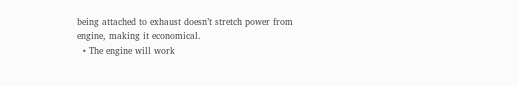being attached to exhaust doesn’t stretch power from engine, making it economical.
  • The engine will work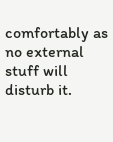comfortably as no external stuff will disturb it.